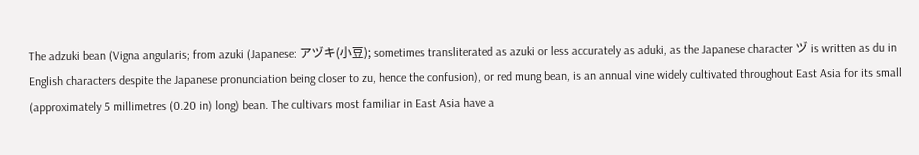The adzuki bean (Vigna angularis; from azuki (Japanese: アヅキ(小豆); sometimes transliterated as azuki or less accurately as aduki, as the Japanese character ヅ is written as du in English characters despite the Japanese pronunciation being closer to zu, hence the confusion), or red mung bean, is an annual vine widely cultivated throughout East Asia for its small (approximately 5 millimetres (0.20 in) long) bean. The cultivars most familiar in East Asia have a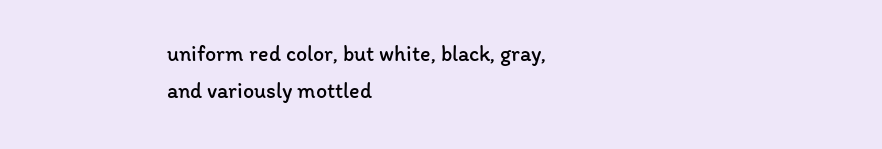uniform red color, but white, black, gray, and variously mottled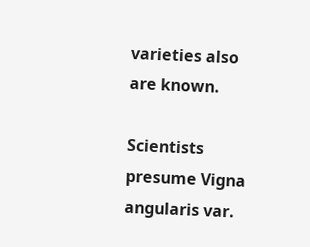varieties also are known.

Scientists presume Vigna angularis var.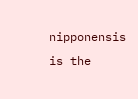nipponensis is the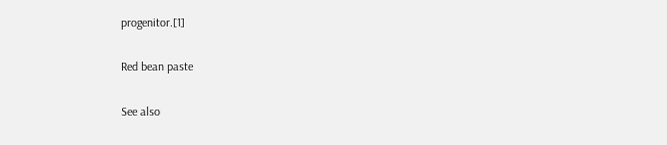progenitor.[1]

Red bean paste

See also